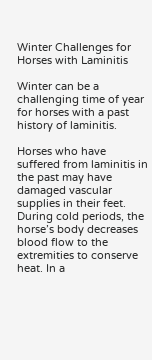Winter Challenges for Horses with Laminitis

Winter can be a challenging time of year for horses with a past history of laminitis.

Horses who have suffered from laminitis in the past may have damaged vascular supplies in their feet. During cold periods, the horse’s body decreases blood flow to the extremities to conserve heat. In a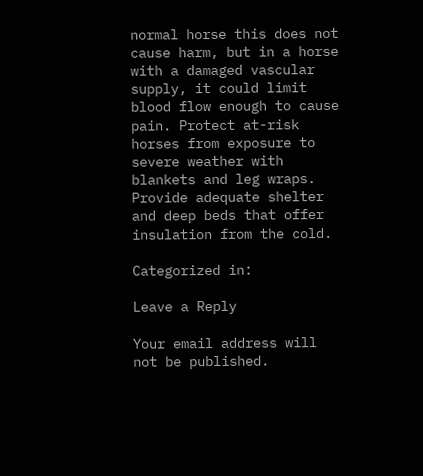normal horse this does not cause harm, but in a horse with a damaged vascular supply, it could limit blood flow enough to cause pain. Protect at-risk horses from exposure to severe weather with blankets and leg wraps. Provide adequate shelter and deep beds that offer insulation from the cold.

Categorized in:

Leave a Reply

Your email address will not be published.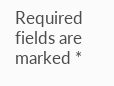Required fields are marked *